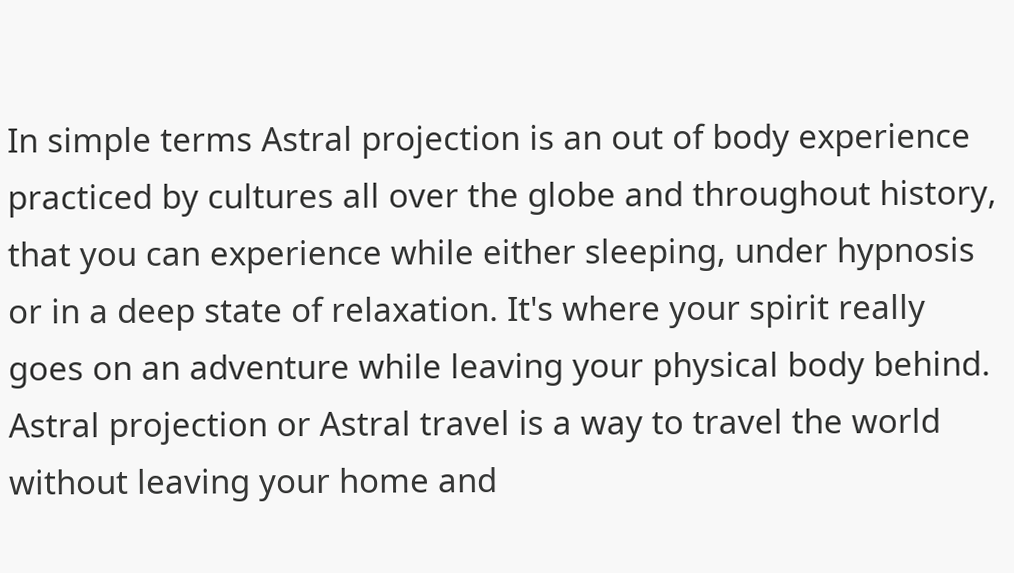In simple terms Astral projection is an out of body experience practiced by cultures all over the globe and throughout history, that you can experience while either sleeping, under hypnosis or in a deep state of relaxation. It's where your spirit really goes on an adventure while leaving your physical body behind. Astral projection or Astral travel is a way to travel the world without leaving your home and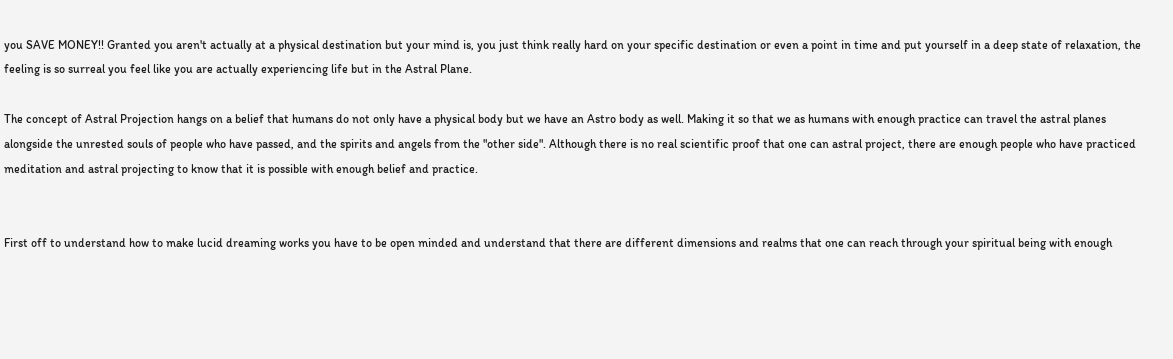you SAVE MONEY!! Granted you aren't actually at a physical destination but your mind is, you just think really hard on your specific destination or even a point in time and put yourself in a deep state of relaxation, the feeling is so surreal you feel like you are actually experiencing life but in the Astral Plane.

The concept of Astral Projection hangs on a belief that humans do not only have a physical body but we have an Astro body as well. Making it so that we as humans with enough practice can travel the astral planes alongside the unrested souls of people who have passed, and the spirits and angels from the "other side". Although there is no real scientific proof that one can astral project, there are enough people who have practiced meditation and astral projecting to know that it is possible with enough belief and practice.


First off to understand how to make lucid dreaming works you have to be open minded and understand that there are different dimensions and realms that one can reach through your spiritual being with enough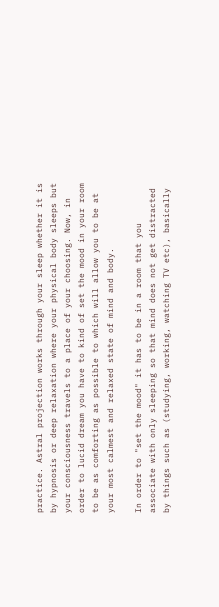practice. Astral projection works through your sleep whether it is by hypnosis or deep relaxation where your physical body sleeps but your consciousness travels to a place of your choosing. Now, in order to lucid dream you have to kind of set the mood in your room to be as comforting as possible to which will allow you to be at your most calmest and relaxed state of mind and body.

In order to "set the mood" it has to be in a room that you associate with only sleeping so that mind does not get distracted by things such as (studying, working, watching TV etc), basically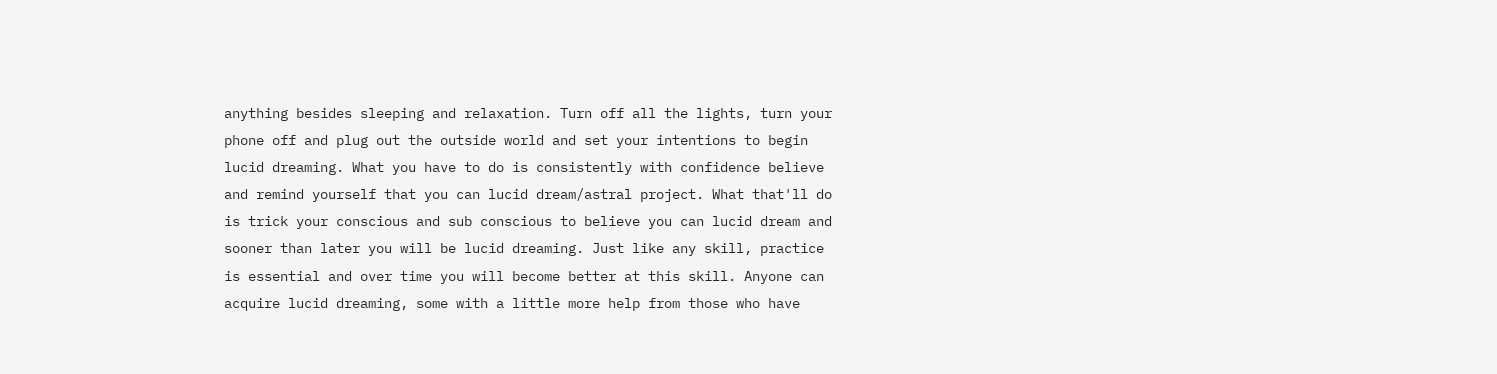anything besides sleeping and relaxation. Turn off all the lights, turn your phone off and plug out the outside world and set your intentions to begin lucid dreaming. What you have to do is consistently with confidence believe and remind yourself that you can lucid dream/astral project. What that'll do is trick your conscious and sub conscious to believe you can lucid dream and sooner than later you will be lucid dreaming. Just like any skill, practice is essential and over time you will become better at this skill. Anyone can acquire lucid dreaming, some with a little more help from those who have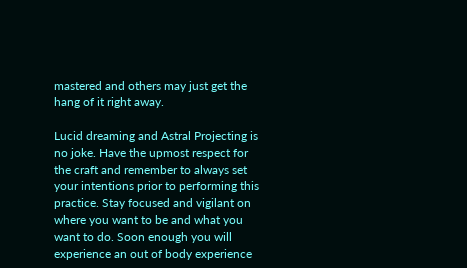mastered and others may just get the hang of it right away.

Lucid dreaming and Astral Projecting is no joke. Have the upmost respect for the craft and remember to always set your intentions prior to performing this practice. Stay focused and vigilant on where you want to be and what you want to do. Soon enough you will experience an out of body experience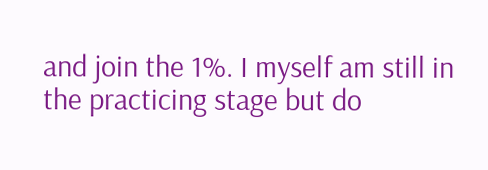and join the 1%. I myself am still in the practicing stage but do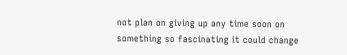not plan on giving up any time soon on something so fascinating it could change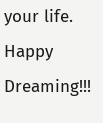your life. Happy Dreaming!!!